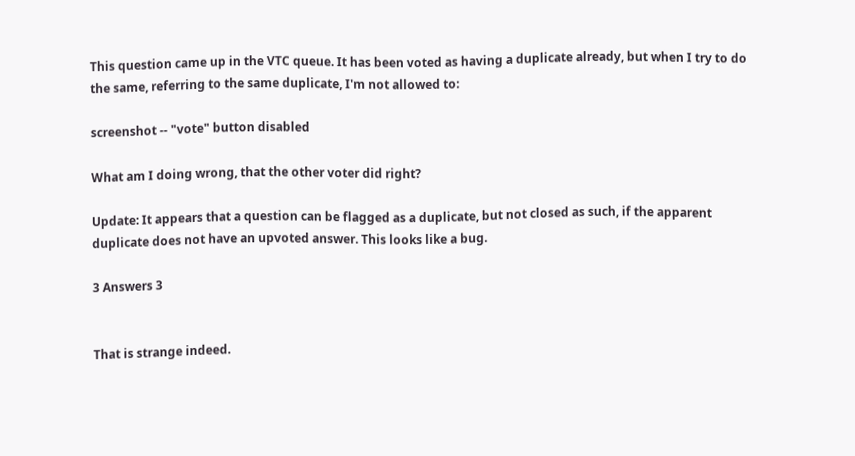This question came up in the VTC queue. It has been voted as having a duplicate already, but when I try to do the same, referring to the same duplicate, I'm not allowed to:

screenshot -- "vote" button disabled

What am I doing wrong, that the other voter did right?

Update: It appears that a question can be flagged as a duplicate, but not closed as such, if the apparent duplicate does not have an upvoted answer. This looks like a bug.

3 Answers 3


That is strange indeed.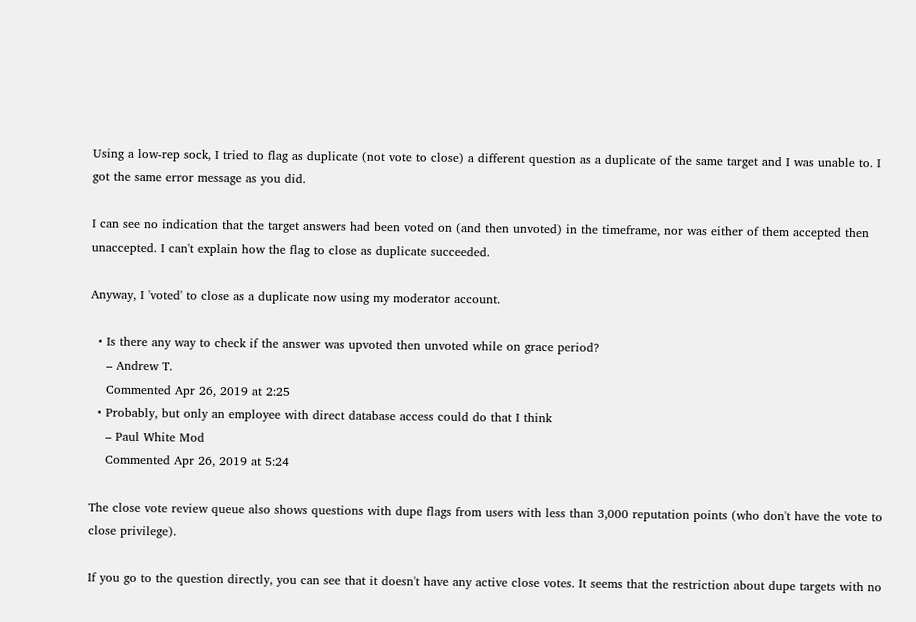Using a low-rep sock, I tried to flag as duplicate (not vote to close) a different question as a duplicate of the same target and I was unable to. I got the same error message as you did.

I can see no indication that the target answers had been voted on (and then unvoted) in the timeframe, nor was either of them accepted then unaccepted. I can't explain how the flag to close as duplicate succeeded.

Anyway, I 'voted' to close as a duplicate now using my moderator account.

  • Is there any way to check if the answer was upvoted then unvoted while on grace period?
    – Andrew T.
    Commented Apr 26, 2019 at 2:25
  • Probably, but only an employee with direct database access could do that I think
    – Paul White Mod
    Commented Apr 26, 2019 at 5:24

The close vote review queue also shows questions with dupe flags from users with less than 3,000 reputation points (who don't have the vote to close privilege).

If you go to the question directly, you can see that it doesn't have any active close votes. It seems that the restriction about dupe targets with no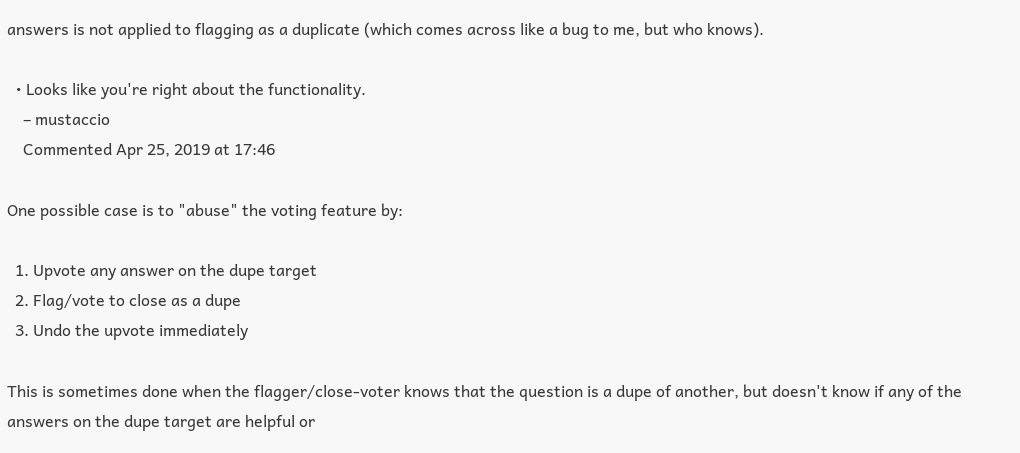answers is not applied to flagging as a duplicate (which comes across like a bug to me, but who knows).

  • Looks like you're right about the functionality.
    – mustaccio
    Commented Apr 25, 2019 at 17:46

One possible case is to "abuse" the voting feature by:

  1. Upvote any answer on the dupe target
  2. Flag/vote to close as a dupe
  3. Undo the upvote immediately

This is sometimes done when the flagger/close-voter knows that the question is a dupe of another, but doesn't know if any of the answers on the dupe target are helpful or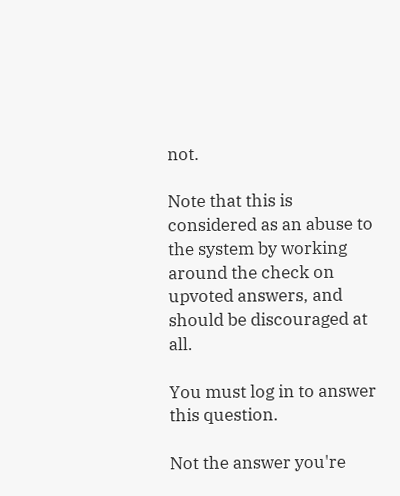not.

Note that this is considered as an abuse to the system by working around the check on upvoted answers, and should be discouraged at all.

You must log in to answer this question.

Not the answer you're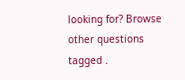looking for? Browse other questions tagged .